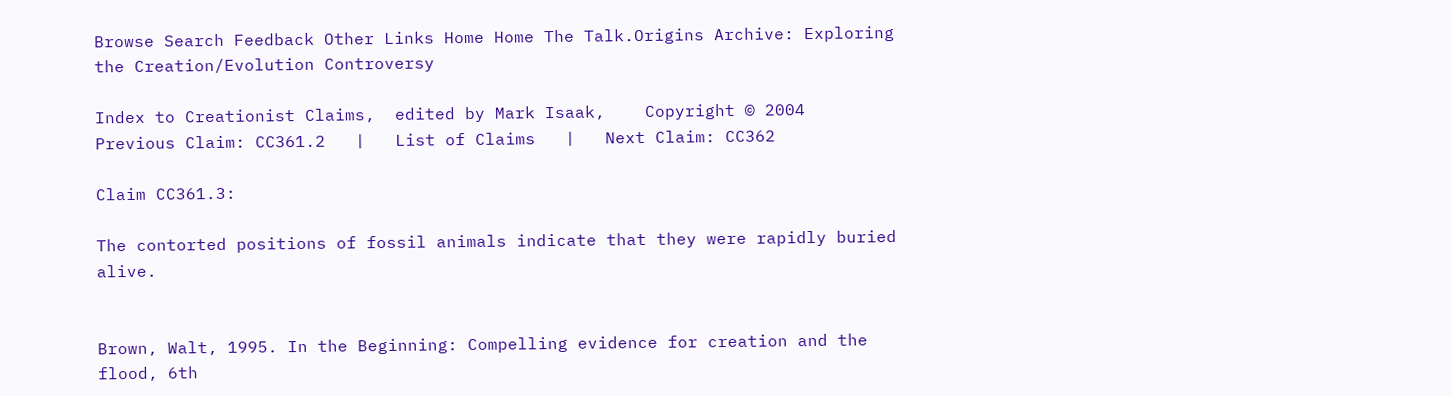Browse Search Feedback Other Links Home Home The Talk.Origins Archive: Exploring the Creation/Evolution Controversy

Index to Creationist Claims,  edited by Mark Isaak,    Copyright © 2004
Previous Claim: CC361.2   |   List of Claims   |   Next Claim: CC362

Claim CC361.3:

The contorted positions of fossil animals indicate that they were rapidly buried alive.


Brown, Walt, 1995. In the Beginning: Compelling evidence for creation and the flood, 6th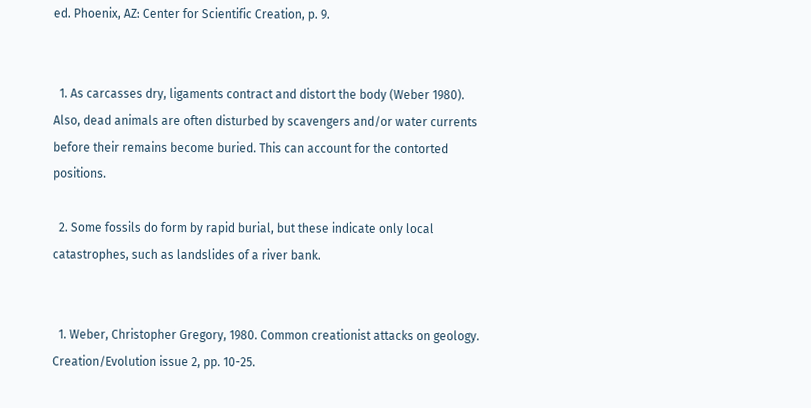ed. Phoenix, AZ: Center for Scientific Creation, p. 9.


  1. As carcasses dry, ligaments contract and distort the body (Weber 1980). Also, dead animals are often disturbed by scavengers and/or water currents before their remains become buried. This can account for the contorted positions.

  2. Some fossils do form by rapid burial, but these indicate only local catastrophes, such as landslides of a river bank.


  1. Weber, Christopher Gregory, 1980. Common creationist attacks on geology. Creation/Evolution issue 2, pp. 10-25.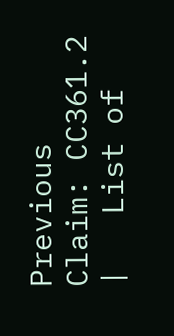Previous Claim: CC361.2   |   List of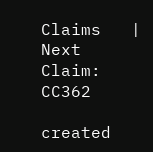Claims   |   Next Claim: CC362

created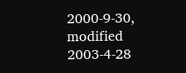2000-9-30, modified 2003-4-28